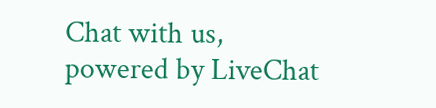Chat with us, powered by LiveChat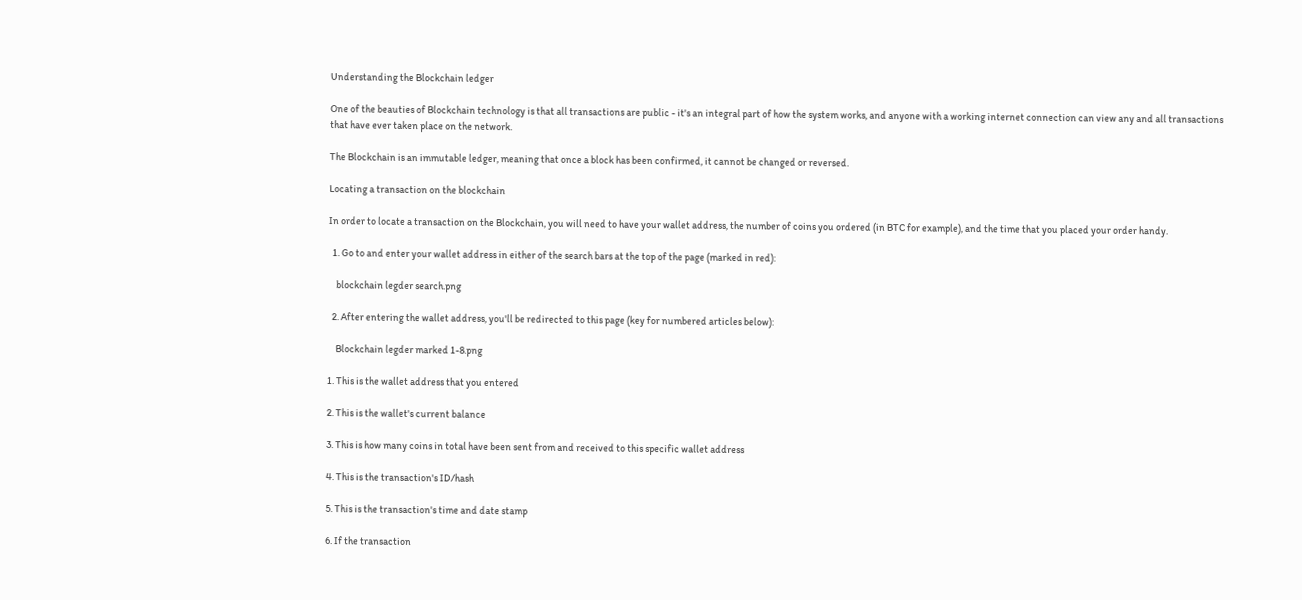Understanding the Blockchain ledger

One of the beauties of Blockchain technology is that all transactions are public - it's an integral part of how the system works, and anyone with a working internet connection can view any and all transactions that have ever taken place on the network.

The Blockchain is an immutable ledger, meaning that once a block has been confirmed, it cannot be changed or reversed.

Locating a transaction on the blockchain

In order to locate a transaction on the Blockchain, you will need to have your wallet address, the number of coins you ordered (in BTC for example), and the time that you placed your order handy.

  1. Go to and enter your wallet address in either of the search bars at the top of the page (marked in red):

    blockchain legder search.png

  2. After entering the wallet address, you'll be redirected to this page (key for numbered articles below):

    Blockchain legder marked 1-8.png

1. This is the wallet address that you entered

2. This is the wallet's current balance

3. This is how many coins in total have been sent from and received to this specific wallet address

4. This is the transaction's ID/hash

5. This is the transaction's time and date stamp

6. If the transaction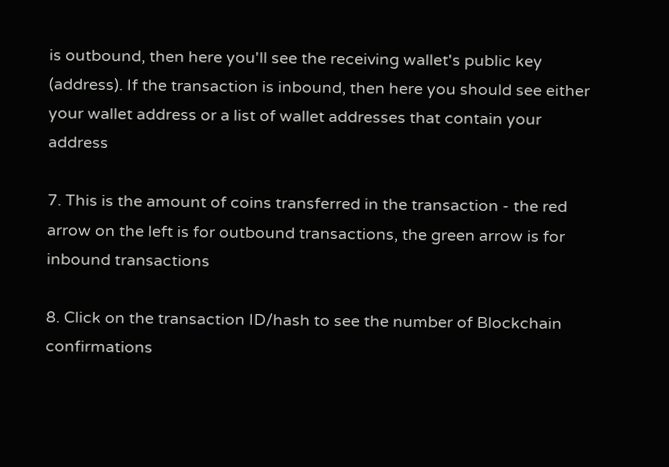is outbound, then here you'll see the receiving wallet's public key (address). If the transaction is inbound, then here you should see either your wallet address or a list of wallet addresses that contain your address

7. This is the amount of coins transferred in the transaction - the red arrow on the left is for outbound transactions, the green arrow is for inbound transactions

8. Click on the transaction ID/hash to see the number of Blockchain confirmations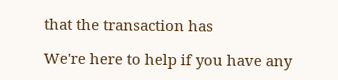that the transaction has

We're here to help if you have any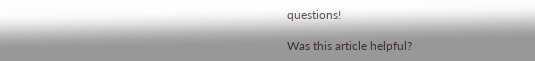questions!

Was this article helpful?